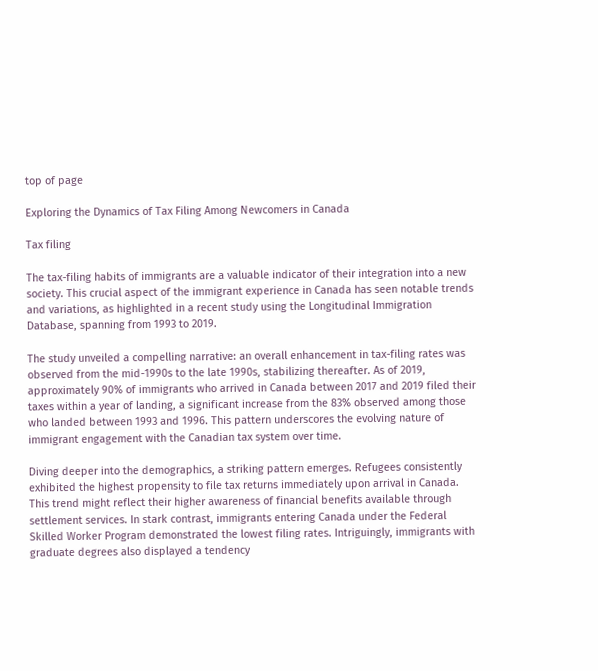top of page

Exploring the Dynamics of Tax Filing Among Newcomers in Canada

Tax filing

The tax-filing habits of immigrants are a valuable indicator of their integration into a new society. This crucial aspect of the immigrant experience in Canada has seen notable trends and variations, as highlighted in a recent study using the Longitudinal Immigration Database, spanning from 1993 to 2019.

The study unveiled a compelling narrative: an overall enhancement in tax-filing rates was observed from the mid-1990s to the late 1990s, stabilizing thereafter. As of 2019, approximately 90% of immigrants who arrived in Canada between 2017 and 2019 filed their taxes within a year of landing, a significant increase from the 83% observed among those who landed between 1993 and 1996. This pattern underscores the evolving nature of immigrant engagement with the Canadian tax system over time.

Diving deeper into the demographics, a striking pattern emerges. Refugees consistently exhibited the highest propensity to file tax returns immediately upon arrival in Canada. This trend might reflect their higher awareness of financial benefits available through settlement services. In stark contrast, immigrants entering Canada under the Federal Skilled Worker Program demonstrated the lowest filing rates. Intriguingly, immigrants with graduate degrees also displayed a tendency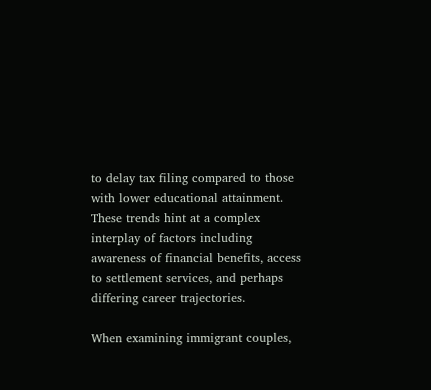to delay tax filing compared to those with lower educational attainment. These trends hint at a complex interplay of factors including awareness of financial benefits, access to settlement services, and perhaps differing career trajectories.

When examining immigrant couples,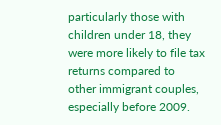particularly those with children under 18, they were more likely to file tax returns compared to other immigrant couples, especially before 2009.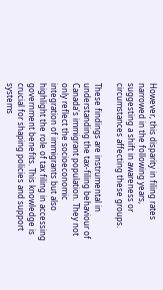However, this disparity in filing rates narrowed in the following years, suggesting a shift in awareness or circumstances affecting these groups.

These findings are instrumental in understanding the tax-filing behaviour of Canada's immigrant population. They not only reflect the socioeconomic integration of immigrants but also highlight the role of tax filing in accessing government benefits. This knowledge is crucial for shaping policies and support systems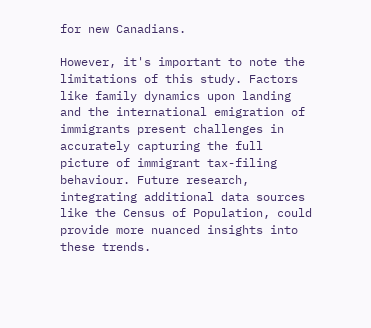for new Canadians.

However, it's important to note the limitations of this study. Factors like family dynamics upon landing and the international emigration of immigrants present challenges in accurately capturing the full picture of immigrant tax-filing behaviour. Future research, integrating additional data sources like the Census of Population, could provide more nuanced insights into these trends.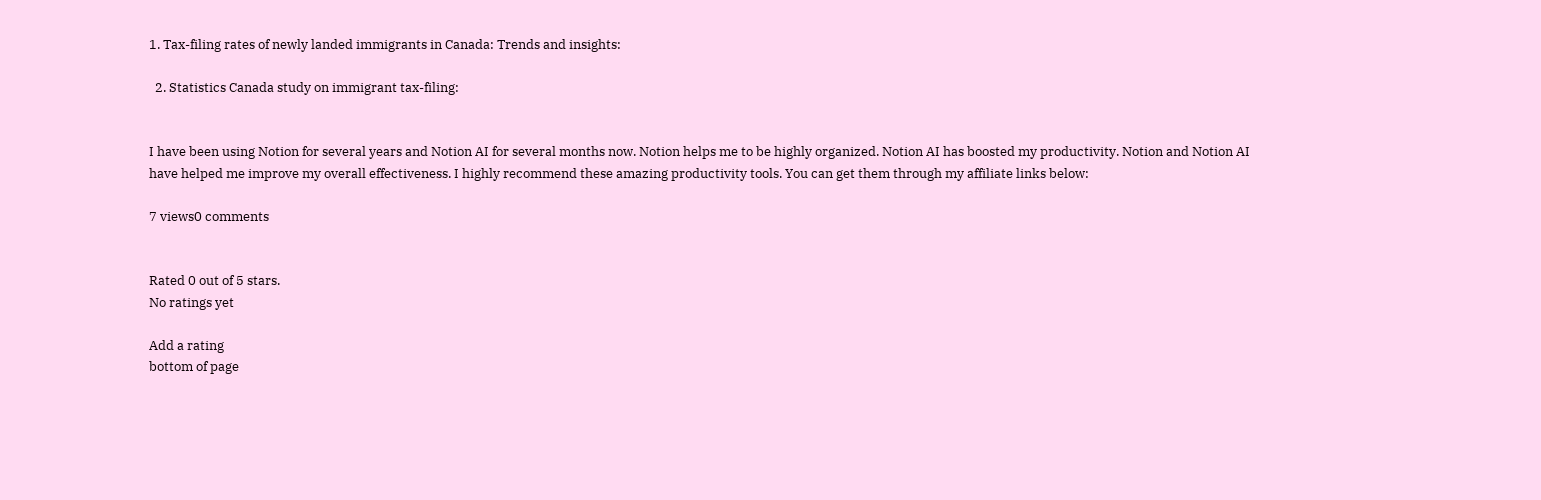1. Tax-filing rates of newly landed immigrants in Canada: Trends and insights:

  2. Statistics Canada study on immigrant tax-filing:


I have been using Notion for several years and Notion AI for several months now. Notion helps me to be highly organized. Notion AI has boosted my productivity. Notion and Notion AI have helped me improve my overall effectiveness. I highly recommend these amazing productivity tools. You can get them through my affiliate links below:

7 views0 comments


Rated 0 out of 5 stars.
No ratings yet

Add a rating
bottom of page